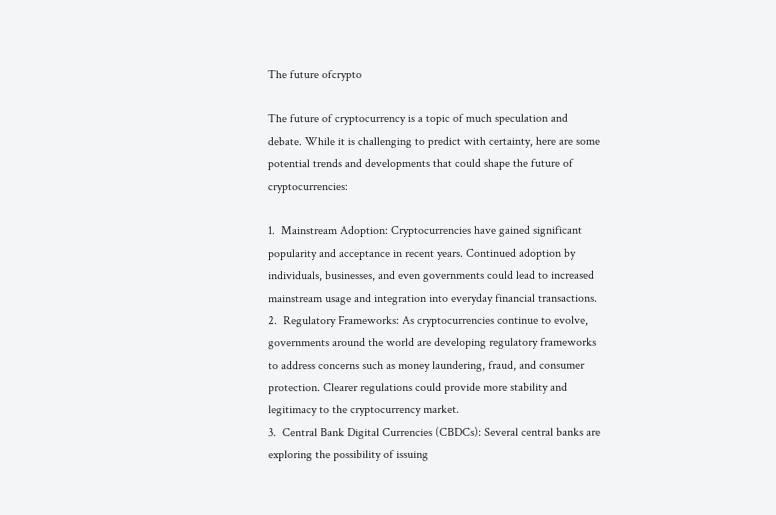The future ofcrypto

The future of cryptocurrency is a topic of much speculation and debate. While it is challenging to predict with certainty, here are some potential trends and developments that could shape the future of cryptocurrencies:

1.  Mainstream Adoption: Cryptocurrencies have gained significant popularity and acceptance in recent years. Continued adoption by individuals, businesses, and even governments could lead to increased mainstream usage and integration into everyday financial transactions.
2.  Regulatory Frameworks: As cryptocurrencies continue to evolve, governments around the world are developing regulatory frameworks to address concerns such as money laundering, fraud, and consumer protection. Clearer regulations could provide more stability and legitimacy to the cryptocurrency market.
3.  Central Bank Digital Currencies (CBDCs): Several central banks are exploring the possibility of issuing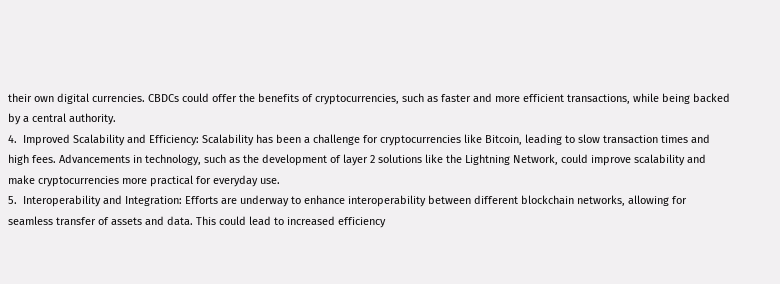their own digital currencies. CBDCs could offer the benefits of cryptocurrencies, such as faster and more efficient transactions, while being backed by a central authority.
4.  Improved Scalability and Efficiency: Scalability has been a challenge for cryptocurrencies like Bitcoin, leading to slow transaction times and high fees. Advancements in technology, such as the development of layer 2 solutions like the Lightning Network, could improve scalability and make cryptocurrencies more practical for everyday use.
5.  Interoperability and Integration: Efforts are underway to enhance interoperability between different blockchain networks, allowing for seamless transfer of assets and data. This could lead to increased efficiency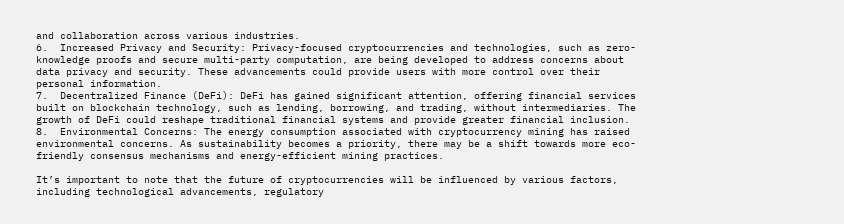and collaboration across various industries.
6.  Increased Privacy and Security: Privacy-focused cryptocurrencies and technologies, such as zero-knowledge proofs and secure multi-party computation, are being developed to address concerns about data privacy and security. These advancements could provide users with more control over their personal information.
7.  Decentralized Finance (DeFi): DeFi has gained significant attention, offering financial services built on blockchain technology, such as lending, borrowing, and trading, without intermediaries. The growth of DeFi could reshape traditional financial systems and provide greater financial inclusion.
8.  Environmental Concerns: The energy consumption associated with cryptocurrency mining has raised environmental concerns. As sustainability becomes a priority, there may be a shift towards more eco-friendly consensus mechanisms and energy-efficient mining practices.

It’s important to note that the future of cryptocurrencies will be influenced by various factors, including technological advancements, regulatory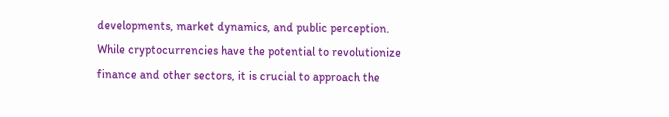developments, market dynamics, and public perception. While cryptocurrencies have the potential to revolutionize finance and other sectors, it is crucial to approach the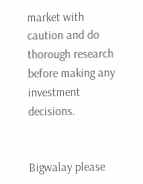market with caution and do thorough research before making any investment decisions.


Bigwalay please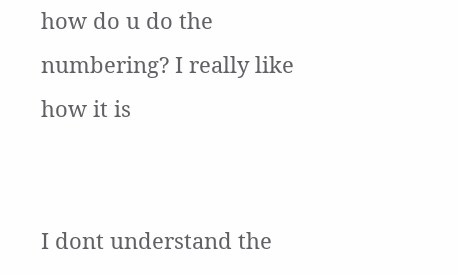how do u do the numbering? I really like how it is


I dont understand the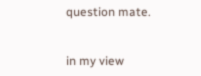question mate.


in my view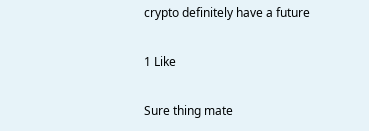crypto definitely have a future

1 Like

Sure thing mate